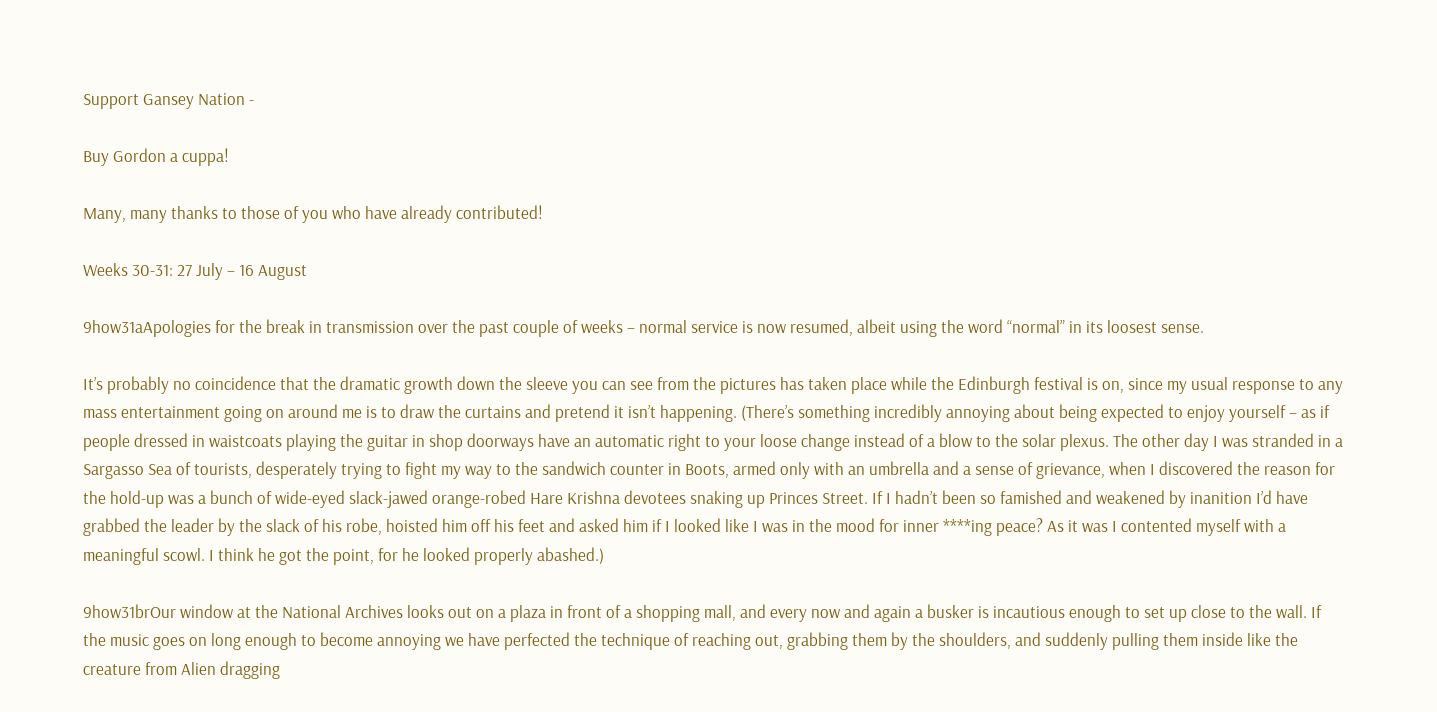Support Gansey Nation -

Buy Gordon a cuppa!

Many, many thanks to those of you who have already contributed!

Weeks 30-31: 27 July – 16 August

9how31aApologies for the break in transmission over the past couple of weeks – normal service is now resumed, albeit using the word “normal” in its loosest sense.

It’s probably no coincidence that the dramatic growth down the sleeve you can see from the pictures has taken place while the Edinburgh festival is on, since my usual response to any mass entertainment going on around me is to draw the curtains and pretend it isn’t happening. (There’s something incredibly annoying about being expected to enjoy yourself – as if people dressed in waistcoats playing the guitar in shop doorways have an automatic right to your loose change instead of a blow to the solar plexus. The other day I was stranded in a Sargasso Sea of tourists, desperately trying to fight my way to the sandwich counter in Boots, armed only with an umbrella and a sense of grievance, when I discovered the reason for the hold-up was a bunch of wide-eyed slack-jawed orange-robed Hare Krishna devotees snaking up Princes Street. If I hadn’t been so famished and weakened by inanition I’d have grabbed the leader by the slack of his robe, hoisted him off his feet and asked him if I looked like I was in the mood for inner ****ing peace? As it was I contented myself with a meaningful scowl. I think he got the point, for he looked properly abashed.)

9how31brOur window at the National Archives looks out on a plaza in front of a shopping mall, and every now and again a busker is incautious enough to set up close to the wall. If the music goes on long enough to become annoying we have perfected the technique of reaching out, grabbing them by the shoulders, and suddenly pulling them inside like the creature from Alien dragging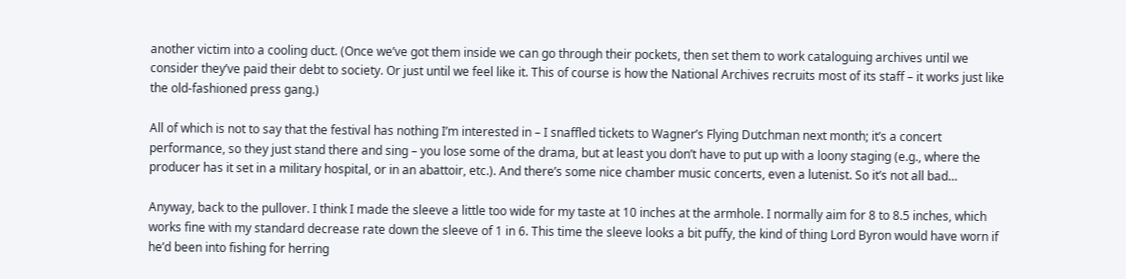another victim into a cooling duct. (Once we’ve got them inside we can go through their pockets, then set them to work cataloguing archives until we consider they’ve paid their debt to society. Or just until we feel like it. This of course is how the National Archives recruits most of its staff – it works just like the old-fashioned press gang.)

All of which is not to say that the festival has nothing I’m interested in – I snaffled tickets to Wagner’s Flying Dutchman next month; it’s a concert performance, so they just stand there and sing – you lose some of the drama, but at least you don’t have to put up with a loony staging (e.g., where the producer has it set in a military hospital, or in an abattoir, etc.). And there’s some nice chamber music concerts, even a lutenist. So it’s not all bad…

Anyway, back to the pullover. I think I made the sleeve a little too wide for my taste at 10 inches at the armhole. I normally aim for 8 to 8.5 inches, which works fine with my standard decrease rate down the sleeve of 1 in 6. This time the sleeve looks a bit puffy, the kind of thing Lord Byron would have worn if he’d been into fishing for herring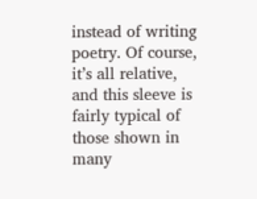instead of writing poetry. Of course, it’s all relative, and this sleeve is fairly typical of those shown in many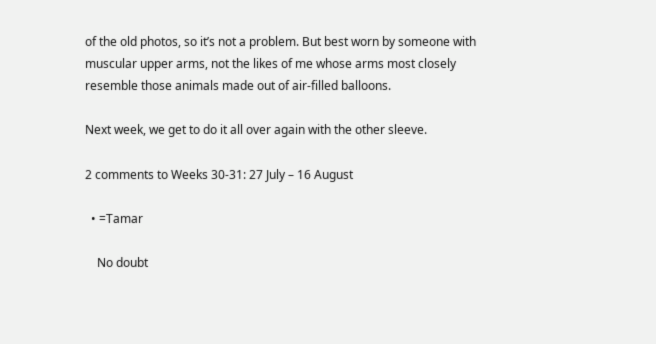of the old photos, so it’s not a problem. But best worn by someone with muscular upper arms, not the likes of me whose arms most closely resemble those animals made out of air-filled balloons.

Next week, we get to do it all over again with the other sleeve.

2 comments to Weeks 30-31: 27 July – 16 August

  • =Tamar

    No doubt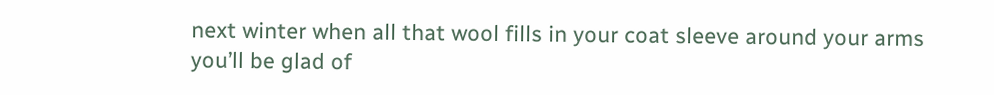next winter when all that wool fills in your coat sleeve around your arms you’ll be glad of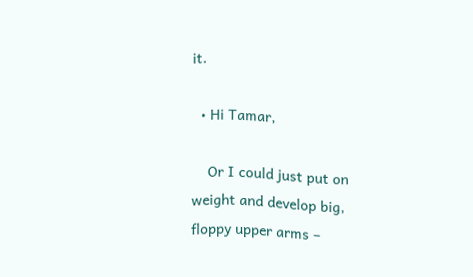it.

  • Hi Tamar,

    Or I could just put on weight and develop big, floppy upper arms –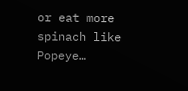or eat more spinach like Popeye…